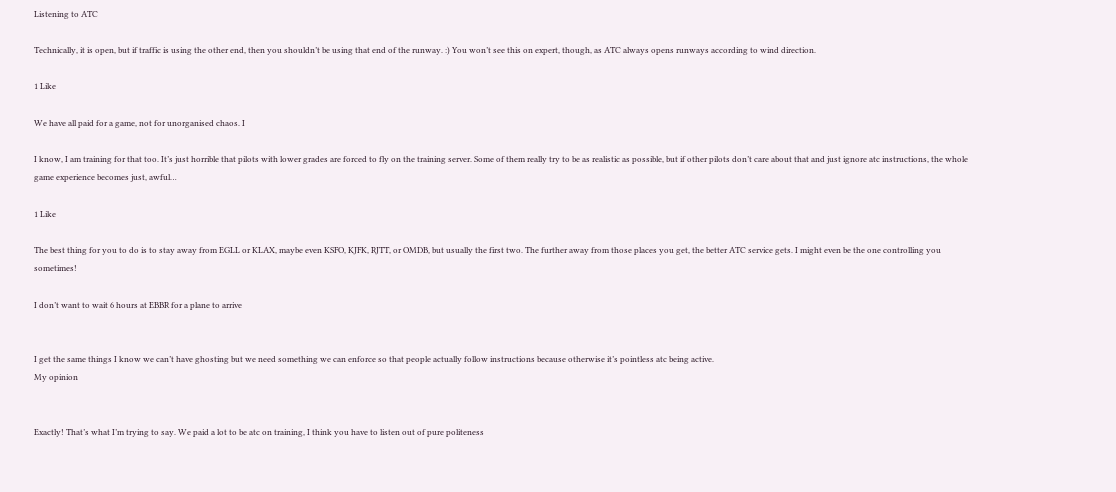Listening to ATC

Technically, it is open, but if traffic is using the other end, then you shouldn’t be using that end of the runway. :) You won’t see this on expert, though, as ATC always opens runways according to wind direction.

1 Like

We have all paid for a game, not for unorganised chaos. I

I know, I am training for that too. It’s just horrible that pilots with lower grades are forced to fly on the training server. Some of them really try to be as realistic as possible, but if other pilots don’t care about that and just ignore atc instructions, the whole game experience becomes just, awful…

1 Like

The best thing for you to do is to stay away from EGLL or KLAX, maybe even KSFO, KJFK, RJTT, or OMDB, but usually the first two. The further away from those places you get, the better ATC service gets. I might even be the one controlling you sometimes!

I don’t want to wait 6 hours at EBBR for a plane to arrive


I get the same things I know we can’t have ghosting but we need something we can enforce so that people actually follow instructions because otherwise it’s pointless atc being active.
My opinion


Exactly! That’s what I’m trying to say. We paid a lot to be atc on training, I think you have to listen out of pure politeness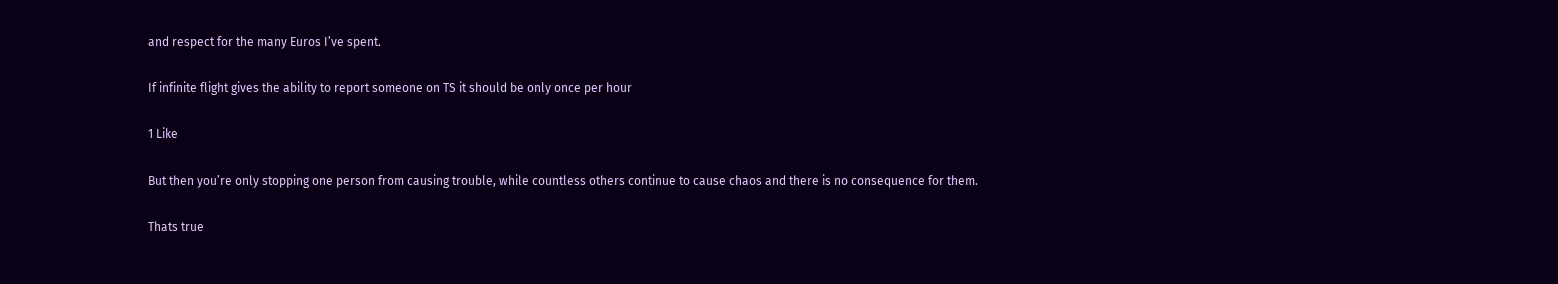and respect for the many Euros I’ve spent.

If infinite flight gives the ability to report someone on TS it should be only once per hour

1 Like

But then you’re only stopping one person from causing trouble, while countless others continue to cause chaos and there is no consequence for them.

Thats true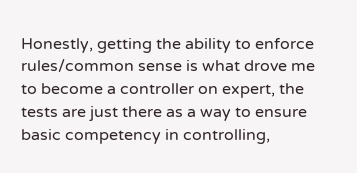Honestly, getting the ability to enforce rules/common sense is what drove me to become a controller on expert, the tests are just there as a way to ensure basic competency in controlling,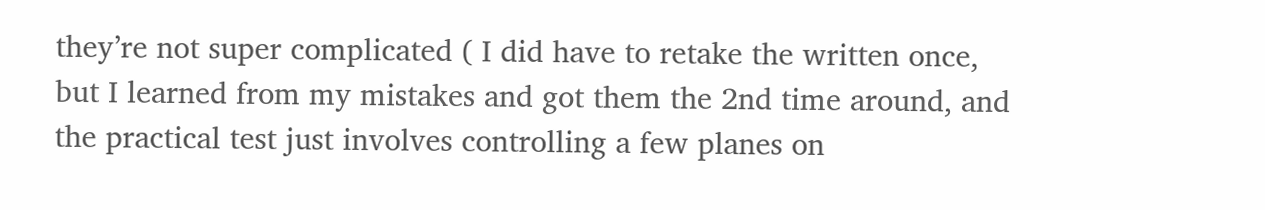they’re not super complicated ( I did have to retake the written once, but I learned from my mistakes and got them the 2nd time around, and the practical test just involves controlling a few planes on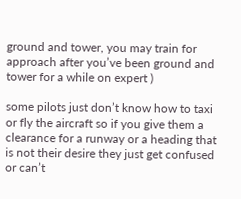ground and tower, you may train for approach after you’ve been ground and tower for a while on expert )

some pilots just don’t know how to taxi or fly the aircraft so if you give them a clearance for a runway or a heading that is not their desire they just get confused or can’t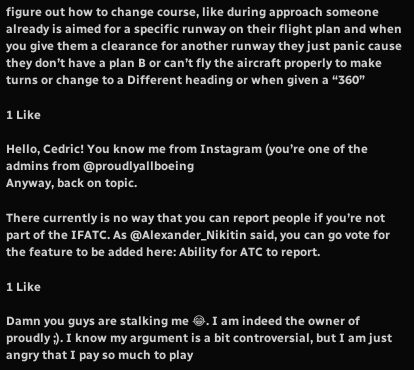figure out how to change course, like during approach someone already is aimed for a specific runway on their flight plan and when you give them a clearance for another runway they just panic cause they don’t have a plan B or can’t fly the aircraft properly to make turns or change to a Different heading or when given a “360”

1 Like

Hello, Cedric! You know me from Instagram (you’re one of the admins from @proudlyallboeing
Anyway, back on topic.

There currently is no way that you can report people if you’re not part of the IFATC. As @Alexander_Nikitin said, you can go vote for the feature to be added here: Ability for ATC to report.

1 Like

Damn you guys are stalking me 😂. I am indeed the owner of proudly ;). I know my argument is a bit controversial, but I am just angry that I pay so much to play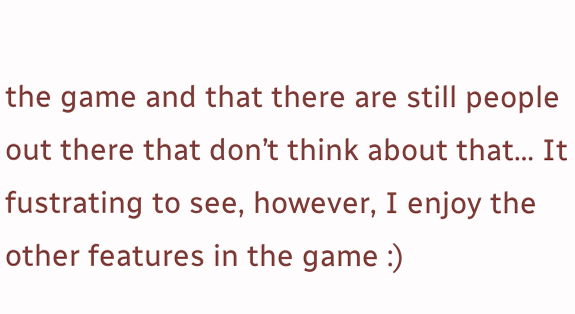the game and that there are still people out there that don’t think about that… It fustrating to see, however, I enjoy the other features in the game :)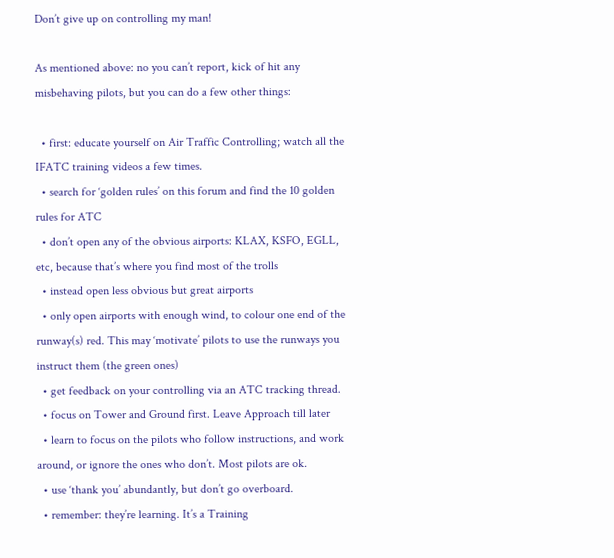Don’t give up on controlling my man!

As mentioned above: no you can’t report, kick of hit any misbehaving pilots, but you can do a few other things:

  • first: educate yourself on Air Traffic Controlling; watch all the IFATC training videos a few times.
  • search for ‘golden rules’ on this forum and find the 10 golden rules for ATC
  • don’t open any of the obvious airports: KLAX, KSFO, EGLL, etc, because that’s where you find most of the trolls
  • instead open less obvious but great airports
  • only open airports with enough wind, to colour one end of the runway(s) red. This may ‘motivate’ pilots to use the runways you instruct them (the green ones)
  • get feedback on your controlling via an ATC tracking thread.
  • focus on Tower and Ground first. Leave Approach till later
  • learn to focus on the pilots who follow instructions, and work around, or ignore the ones who don’t. Most pilots are ok.
  • use ‘thank you’ abundantly, but don’t go overboard.
  • remember: they’re learning. It’s a Training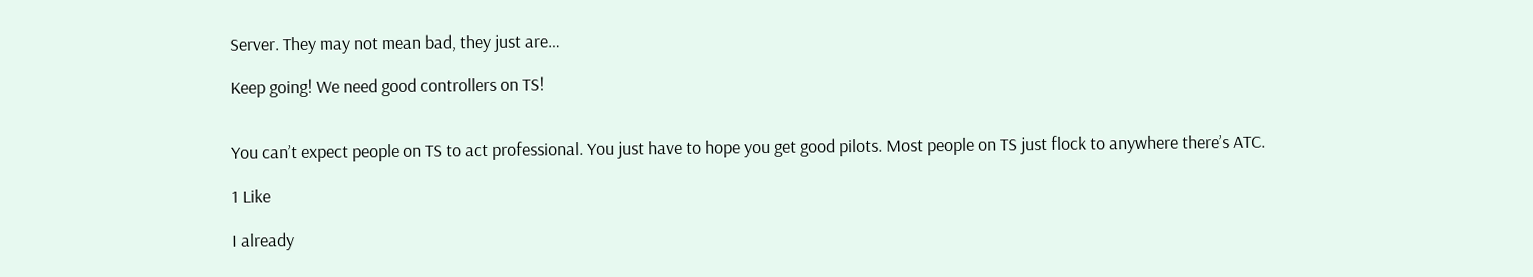Server. They may not mean bad, they just are…

Keep going! We need good controllers on TS!


You can’t expect people on TS to act professional. You just have to hope you get good pilots. Most people on TS just flock to anywhere there’s ATC.

1 Like

I already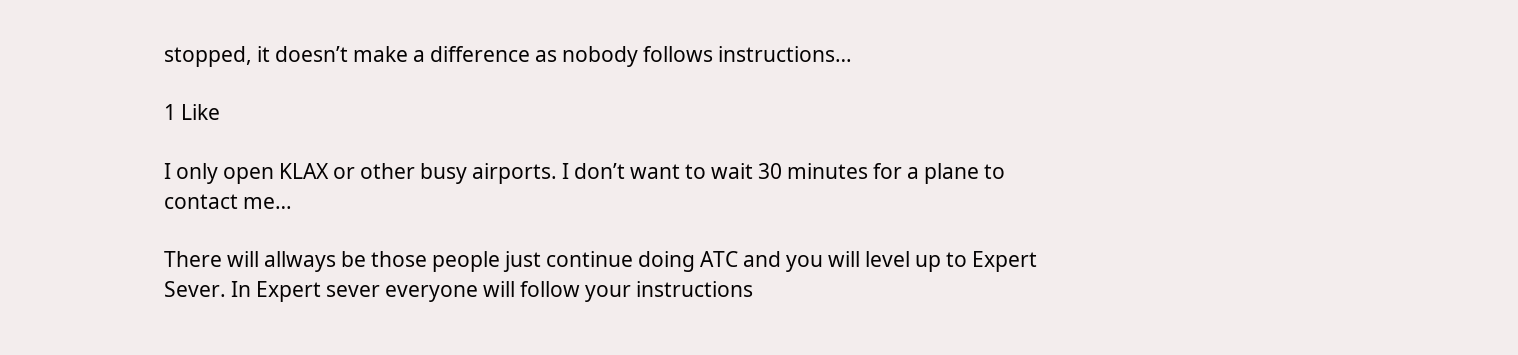stopped, it doesn’t make a difference as nobody follows instructions…

1 Like

I only open KLAX or other busy airports. I don’t want to wait 30 minutes for a plane to contact me…

There will allways be those people just continue doing ATC and you will level up to Expert Sever. In Expert sever everyone will follow your instructions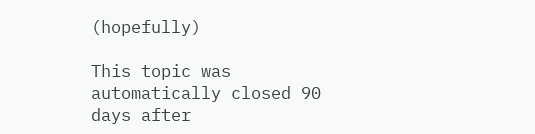(hopefully)

This topic was automatically closed 90 days after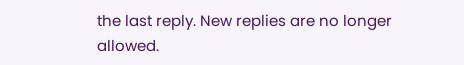the last reply. New replies are no longer allowed.